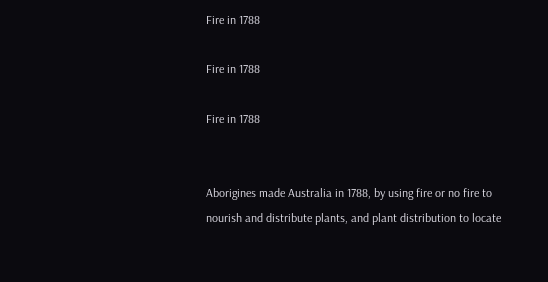Fire in 1788

Fire in 1788

Fire in 1788


Aborigines made Australia in 1788, by using fire or no fire to nourish and distribute plants, and plant distribution to locate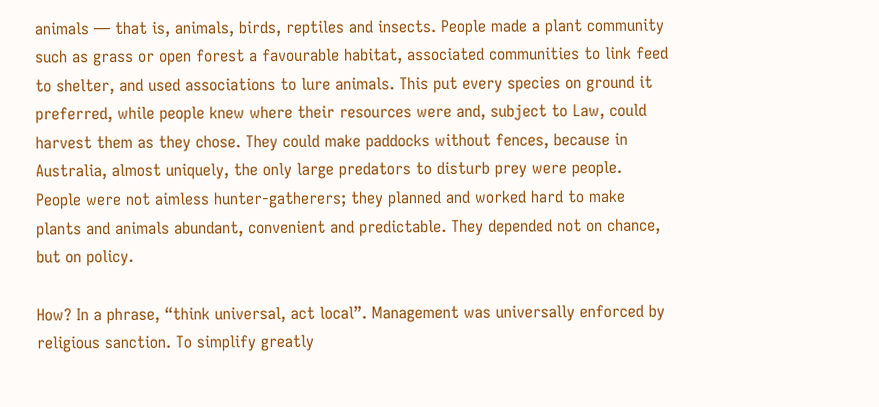animals — that is, animals, birds, reptiles and insects. People made a plant community such as grass or open forest a favourable habitat, associated communities to link feed to shelter, and used associations to lure animals. This put every species on ground it preferred, while people knew where their resources were and, subject to Law, could harvest them as they chose. They could make paddocks without fences, because in Australia, almost uniquely, the only large predators to disturb prey were people. People were not aimless hunter-gatherers; they planned and worked hard to make plants and animals abundant, convenient and predictable. They depended not on chance, but on policy.

How? In a phrase, “think universal, act local”. Management was universally enforced by religious sanction. To simplify greatly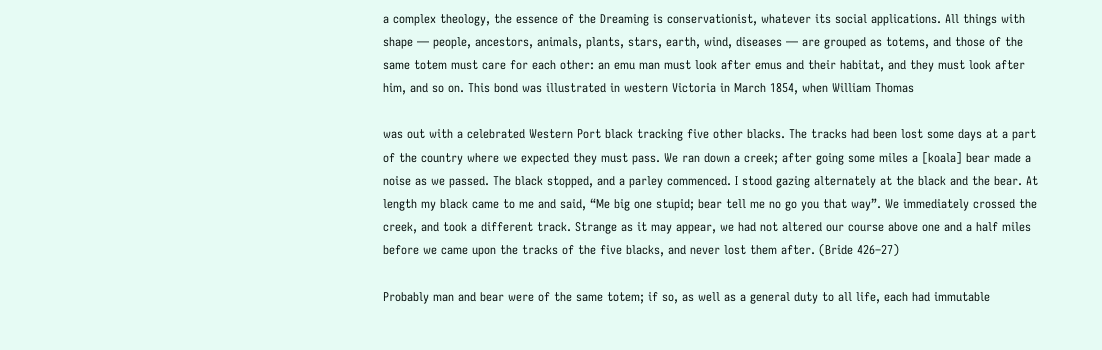a complex theology, the essence of the Dreaming is conservationist, whatever its social applications. All things with shape — people, ancestors, animals, plants, stars, earth, wind, diseases — are grouped as totems, and those of the same totem must care for each other: an emu man must look after emus and their habitat, and they must look after him, and so on. This bond was illustrated in western Victoria in March 1854, when William Thomas

was out with a celebrated Western Port black tracking five other blacks. The tracks had been lost some days at a part of the country where we expected they must pass. We ran down a creek; after going some miles a [koala] bear made a noise as we passed. The black stopped, and a parley commenced. I stood gazing alternately at the black and the bear. At length my black came to me and said, “Me big one stupid; bear tell me no go you that way”. We immediately crossed the creek, and took a different track. Strange as it may appear, we had not altered our course above one and a half miles before we came upon the tracks of the five blacks, and never lost them after. (Bride 426–27)

Probably man and bear were of the same totem; if so, as well as a general duty to all life, each had immutable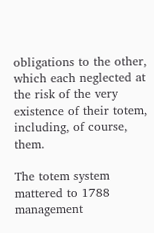obligations to the other, which each neglected at the risk of the very existence of their totem, including, of course, them.

The totem system mattered to 1788 management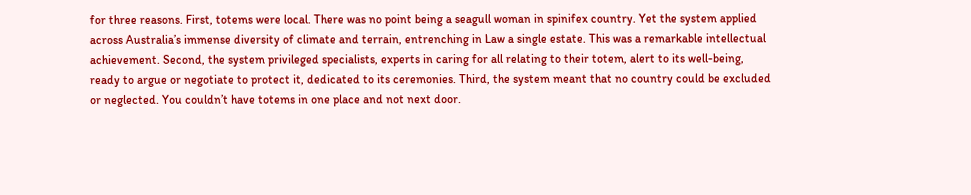for three reasons. First, totems were local. There was no point being a seagull woman in spinifex country. Yet the system applied across Australia’s immense diversity of climate and terrain, entrenching in Law a single estate. This was a remarkable intellectual achievement. Second, the system privileged specialists, experts in caring for all relating to their totem, alert to its well-being, ready to argue or negotiate to protect it, dedicated to its ceremonies. Third, the system meant that no country could be excluded or neglected. You couldn’t have totems in one place and not next door.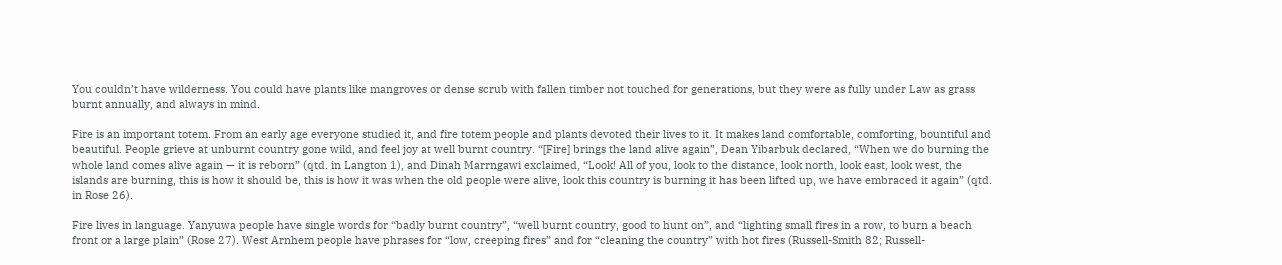You couldn’t have wilderness. You could have plants like mangroves or dense scrub with fallen timber not touched for generations, but they were as fully under Law as grass burnt annually, and always in mind.

Fire is an important totem. From an early age everyone studied it, and fire totem people and plants devoted their lives to it. It makes land comfortable, comforting, bountiful and beautiful. People grieve at unburnt country gone wild, and feel joy at well burnt country. “[Fire] brings the land alive again”, Dean Yibarbuk declared, “When we do burning the whole land comes alive again — it is reborn” (qtd. in Langton 1), and Dinah Marrngawi exclaimed, “Look! All of you, look to the distance, look north, look east, look west, the islands are burning, this is how it should be, this is how it was when the old people were alive, look this country is burning it has been lifted up, we have embraced it again” (qtd. in Rose 26).

Fire lives in language. Yanyuwa people have single words for “badly burnt country”, “well burnt country, good to hunt on”, and “lighting small fires in a row, to burn a beach front or a large plain” (Rose 27). West Arnhem people have phrases for “low, creeping fires” and for “cleaning the country” with hot fires (Russell-Smith 82; Russell-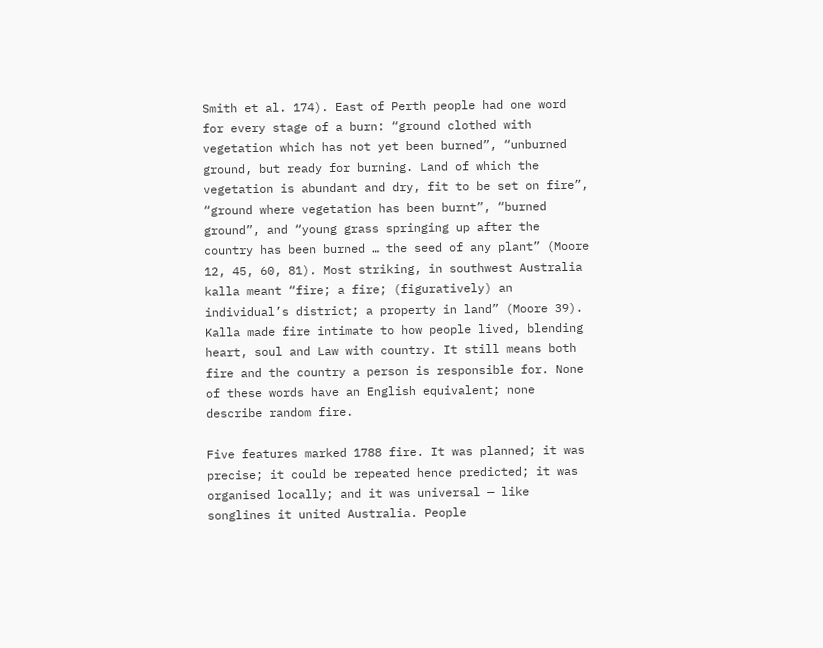Smith et al. 174). East of Perth people had one word for every stage of a burn: “ground clothed with vegetation which has not yet been burned”, “unburned ground, but ready for burning. Land of which the vegetation is abundant and dry, fit to be set on fire”, “ground where vegetation has been burnt”, “burned ground”, and “young grass springing up after the country has been burned … the seed of any plant” (Moore 12, 45, 60, 81). Most striking, in southwest Australia kalla meant “fire; a fire; (figuratively) an individual’s district; a property in land” (Moore 39). Kalla made fire intimate to how people lived, blending heart, soul and Law with country. It still means both fire and the country a person is responsible for. None of these words have an English equivalent; none describe random fire.

Five features marked 1788 fire. It was planned; it was precise; it could be repeated hence predicted; it was organised locally; and it was universal — like songlines it united Australia. People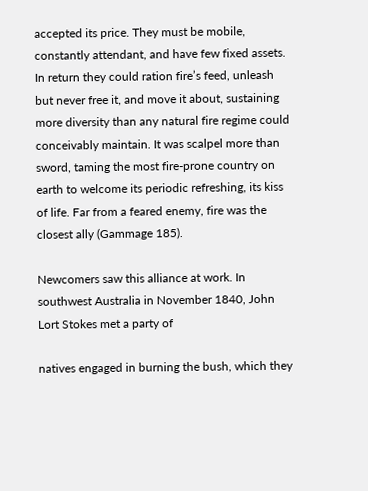accepted its price. They must be mobile, constantly attendant, and have few fixed assets. In return they could ration fire’s feed, unleash but never free it, and move it about, sustaining more diversity than any natural fire regime could conceivably maintain. It was scalpel more than sword, taming the most fire-prone country on earth to welcome its periodic refreshing, its kiss of life. Far from a feared enemy, fire was the closest ally (Gammage 185).

Newcomers saw this alliance at work. In southwest Australia in November 1840, John Lort Stokes met a party of

natives engaged in burning the bush, which they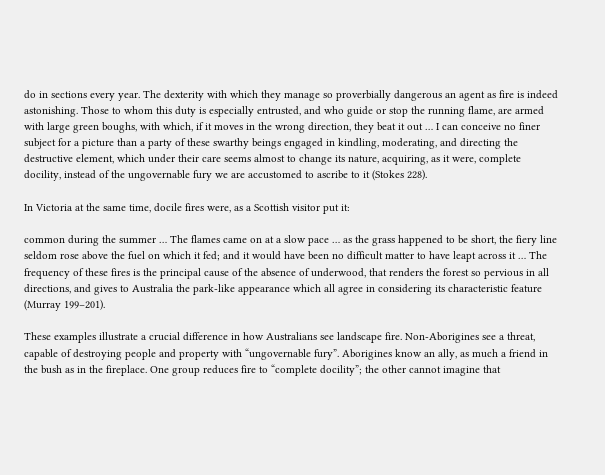do in sections every year. The dexterity with which they manage so proverbially dangerous an agent as fire is indeed astonishing. Those to whom this duty is especially entrusted, and who guide or stop the running flame, are armed with large green boughs, with which, if it moves in the wrong direction, they beat it out … I can conceive no finer subject for a picture than a party of these swarthy beings engaged in kindling, moderating, and directing the destructive element, which under their care seems almost to change its nature, acquiring, as it were, complete docility, instead of the ungovernable fury we are accustomed to ascribe to it (Stokes 228).

In Victoria at the same time, docile fires were, as a Scottish visitor put it:

common during the summer … The flames came on at a slow pace … as the grass happened to be short, the fiery line seldom rose above the fuel on which it fed; and it would have been no difficult matter to have leapt across it … The frequency of these fires is the principal cause of the absence of underwood, that renders the forest so pervious in all directions, and gives to Australia the park-like appearance which all agree in considering its characteristic feature (Murray 199–201).

These examples illustrate a crucial difference in how Australians see landscape fire. Non-Aborigines see a threat, capable of destroying people and property with “ungovernable fury”. Aborigines know an ally, as much a friend in the bush as in the fireplace. One group reduces fire to “complete docility”; the other cannot imagine that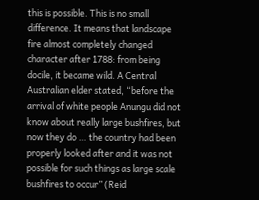this is possible. This is no small difference. It means that landscape fire almost completely changed character after 1788: from being docile, it became wild. A Central Australian elder stated, “before the arrival of white people Anungu did not know about really large bushfires, but now they do … the country had been properly looked after and it was not possible for such things as large scale bushfires to occur” (Reid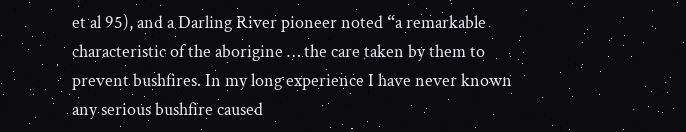et al 95), and a Darling River pioneer noted “a remarkable characteristic of the aborigine … the care taken by them to prevent bushfires. In my long experience I have never known any serious bushfire caused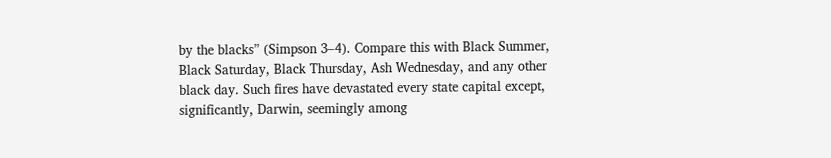by the blacks” (Simpson 3–4). Compare this with Black Summer, Black Saturday, Black Thursday, Ash Wednesday, and any other black day. Such fires have devastated every state capital except, significantly, Darwin, seemingly among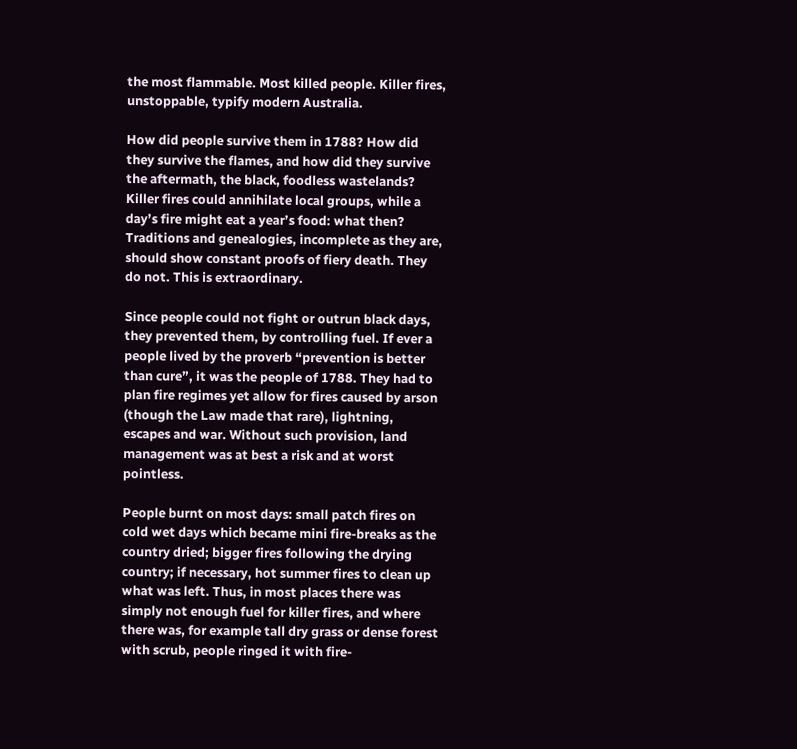the most flammable. Most killed people. Killer fires, unstoppable, typify modern Australia.

How did people survive them in 1788? How did they survive the flames, and how did they survive the aftermath, the black, foodless wastelands? Killer fires could annihilate local groups, while a day’s fire might eat a year’s food: what then? Traditions and genealogies, incomplete as they are, should show constant proofs of fiery death. They do not. This is extraordinary.

Since people could not fight or outrun black days, they prevented them, by controlling fuel. If ever a people lived by the proverb “prevention is better than cure”, it was the people of 1788. They had to plan fire regimes yet allow for fires caused by arson (though the Law made that rare), lightning, escapes and war. Without such provision, land management was at best a risk and at worst pointless.

People burnt on most days: small patch fires on cold wet days which became mini fire-breaks as the country dried; bigger fires following the drying country; if necessary, hot summer fires to clean up what was left. Thus, in most places there was simply not enough fuel for killer fires, and where there was, for example tall dry grass or dense forest with scrub, people ringed it with fire-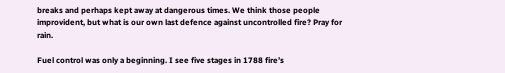breaks and perhaps kept away at dangerous times. We think those people improvident, but what is our own last defence against uncontrolled fire? Pray for rain.

Fuel control was only a beginning. I see five stages in 1788 fire’s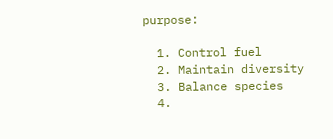purpose:

  1. Control fuel
  2. Maintain diversity
  3. Balance species
  4.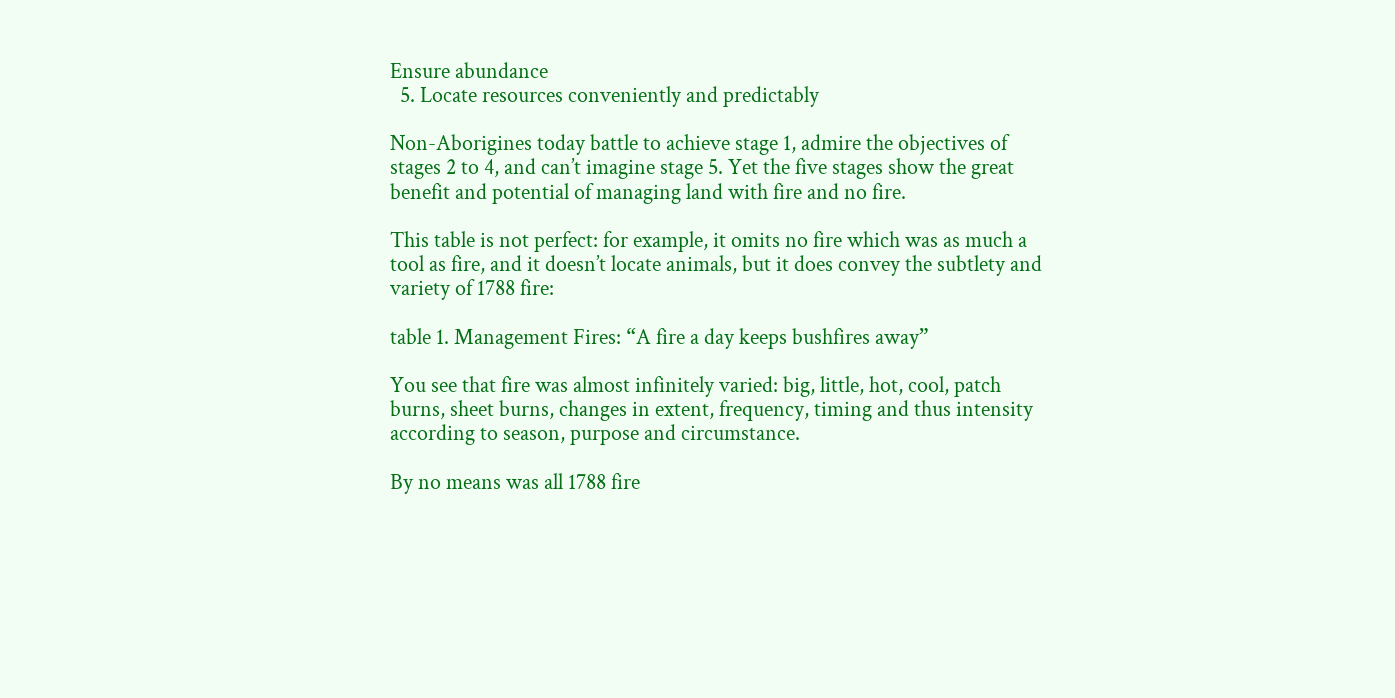Ensure abundance
  5. Locate resources conveniently and predictably

Non-Aborigines today battle to achieve stage 1, admire the objectives of stages 2 to 4, and can’t imagine stage 5. Yet the five stages show the great benefit and potential of managing land with fire and no fire.

This table is not perfect: for example, it omits no fire which was as much a tool as fire, and it doesn’t locate animals, but it does convey the subtlety and variety of 1788 fire:

table 1. Management Fires: “A fire a day keeps bushfires away”

You see that fire was almost infinitely varied: big, little, hot, cool, patch burns, sheet burns, changes in extent, frequency, timing and thus intensity according to season, purpose and circumstance.

By no means was all 1788 fire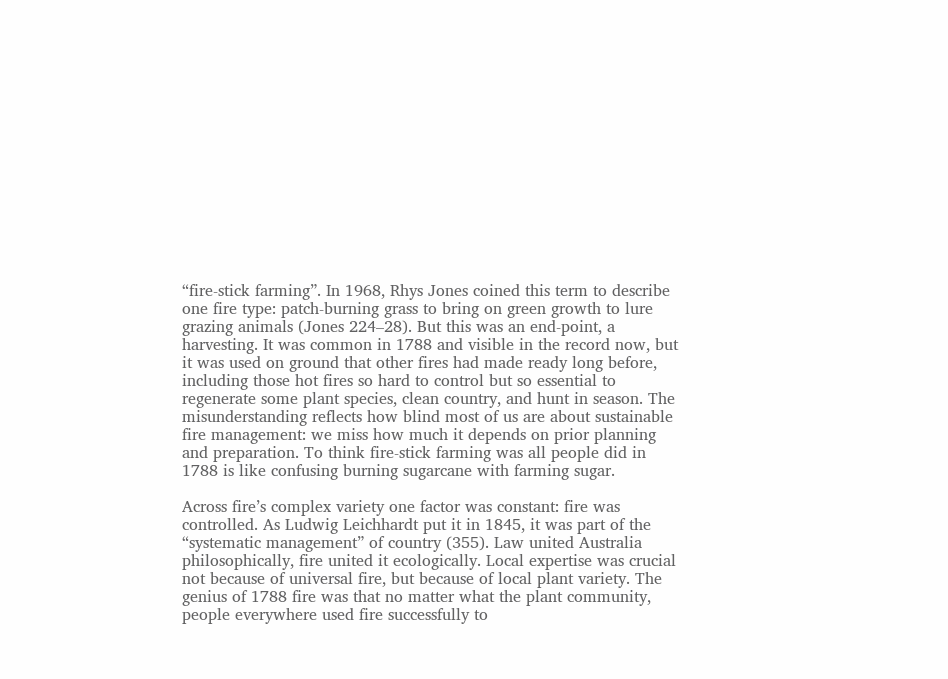“fire-stick farming”. In 1968, Rhys Jones coined this term to describe one fire type: patch-burning grass to bring on green growth to lure grazing animals (Jones 224–28). But this was an end-point, a harvesting. It was common in 1788 and visible in the record now, but it was used on ground that other fires had made ready long before, including those hot fires so hard to control but so essential to regenerate some plant species, clean country, and hunt in season. The misunderstanding reflects how blind most of us are about sustainable fire management: we miss how much it depends on prior planning and preparation. To think fire-stick farming was all people did in 1788 is like confusing burning sugarcane with farming sugar.

Across fire’s complex variety one factor was constant: fire was controlled. As Ludwig Leichhardt put it in 1845, it was part of the “systematic management” of country (355). Law united Australia philosophically, fire united it ecologically. Local expertise was crucial not because of universal fire, but because of local plant variety. The genius of 1788 fire was that no matter what the plant community, people everywhere used fire successfully to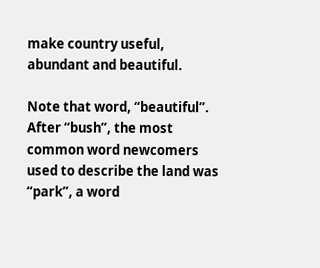make country useful, abundant and beautiful.

Note that word, “beautiful”. After “bush”, the most common word newcomers used to describe the land was “park”, a word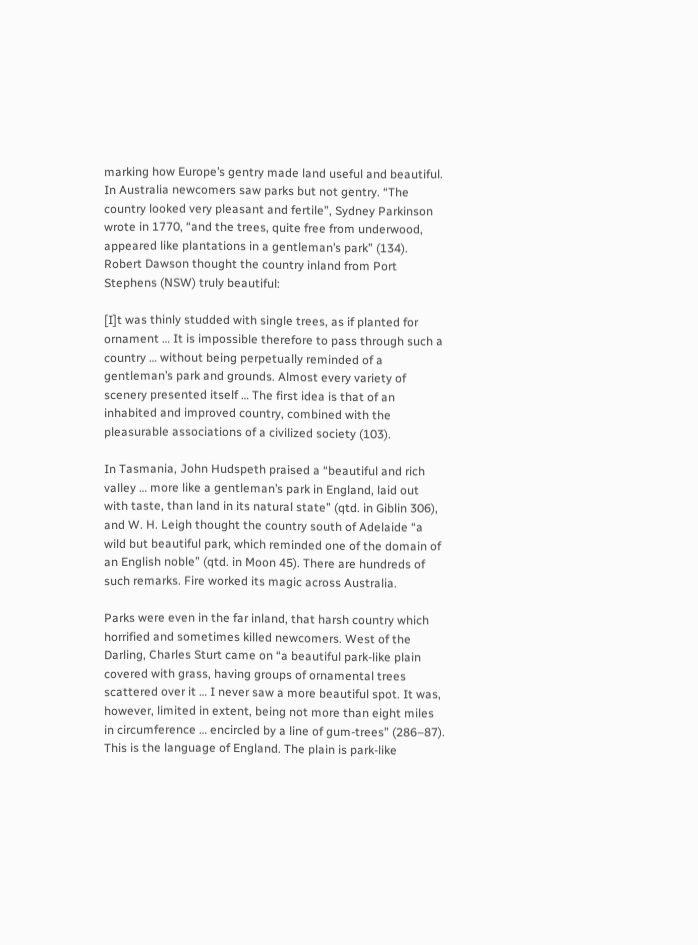marking how Europe’s gentry made land useful and beautiful. In Australia newcomers saw parks but not gentry. “The country looked very pleasant and fertile”, Sydney Parkinson wrote in 1770, “and the trees, quite free from underwood, appeared like plantations in a gentleman’s park” (134). Robert Dawson thought the country inland from Port Stephens (NSW) truly beautiful:

[I]t was thinly studded with single trees, as if planted for ornament … It is impossible therefore to pass through such a country … without being perpetually reminded of a gentleman’s park and grounds. Almost every variety of scenery presented itself … The first idea is that of an inhabited and improved country, combined with the pleasurable associations of a civilized society (103).

In Tasmania, John Hudspeth praised a “beautiful and rich valley … more like a gentleman’s park in England, laid out with taste, than land in its natural state” (qtd. in Giblin 306), and W. H. Leigh thought the country south of Adelaide “a wild but beautiful park, which reminded one of the domain of an English noble” (qtd. in Moon 45). There are hundreds of such remarks. Fire worked its magic across Australia.

Parks were even in the far inland, that harsh country which horrified and sometimes killed newcomers. West of the Darling, Charles Sturt came on “a beautiful park-like plain covered with grass, having groups of ornamental trees scattered over it … I never saw a more beautiful spot. It was, however, limited in extent, being not more than eight miles in circumference … encircled by a line of gum-trees” (286–87). This is the language of England. The plain is park-like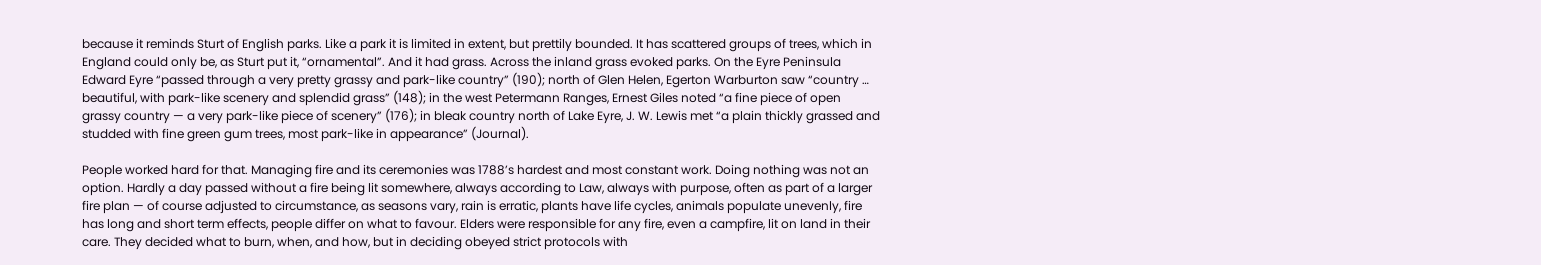because it reminds Sturt of English parks. Like a park it is limited in extent, but prettily bounded. It has scattered groups of trees, which in England could only be, as Sturt put it, “ornamental”. And it had grass. Across the inland grass evoked parks. On the Eyre Peninsula Edward Eyre “passed through a very pretty grassy and park-like country” (190); north of Glen Helen, Egerton Warburton saw “country … beautiful, with park-like scenery and splendid grass” (148); in the west Petermann Ranges, Ernest Giles noted “a fine piece of open grassy country — a very park-like piece of scenery” (176); in bleak country north of Lake Eyre, J. W. Lewis met “a plain thickly grassed and studded with fine green gum trees, most park-like in appearance” (Journal).

People worked hard for that. Managing fire and its ceremonies was 1788’s hardest and most constant work. Doing nothing was not an option. Hardly a day passed without a fire being lit somewhere, always according to Law, always with purpose, often as part of a larger fire plan — of course adjusted to circumstance, as seasons vary, rain is erratic, plants have life cycles, animals populate unevenly, fire has long and short term effects, people differ on what to favour. Elders were responsible for any fire, even a campfire, lit on land in their care. They decided what to burn, when, and how, but in deciding obeyed strict protocols with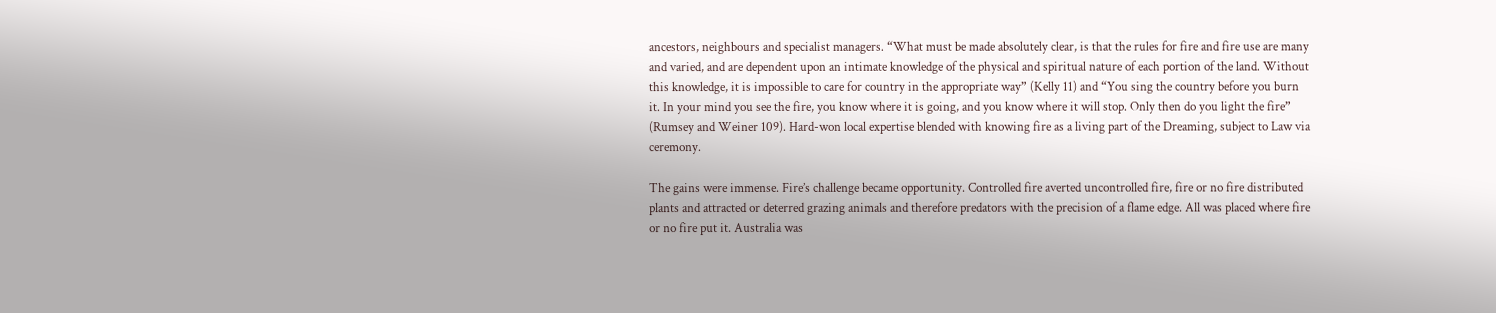ancestors, neighbours and specialist managers. “What must be made absolutely clear, is that the rules for fire and fire use are many and varied, and are dependent upon an intimate knowledge of the physical and spiritual nature of each portion of the land. Without this knowledge, it is impossible to care for country in the appropriate way” (Kelly 11) and “You sing the country before you burn it. In your mind you see the fire, you know where it is going, and you know where it will stop. Only then do you light the fire” (Rumsey and Weiner 109). Hard-won local expertise blended with knowing fire as a living part of the Dreaming, subject to Law via ceremony.

The gains were immense. Fire’s challenge became opportunity. Controlled fire averted uncontrolled fire, fire or no fire distributed plants and attracted or deterred grazing animals and therefore predators with the precision of a flame edge. All was placed where fire or no fire put it. Australia was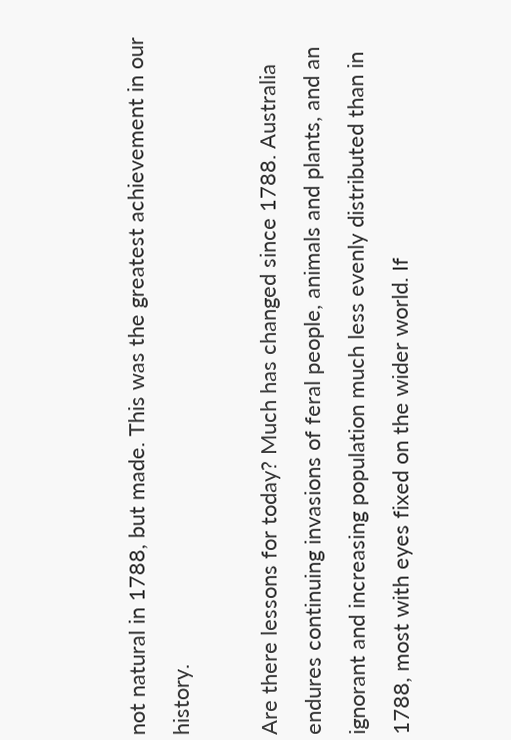not natural in 1788, but made. This was the greatest achievement in our history.

Are there lessons for today? Much has changed since 1788. Australia endures continuing invasions of feral people, animals and plants, and an ignorant and increasing population much less evenly distributed than in 1788, most with eyes fixed on the wider world. If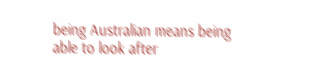being Australian means being able to look after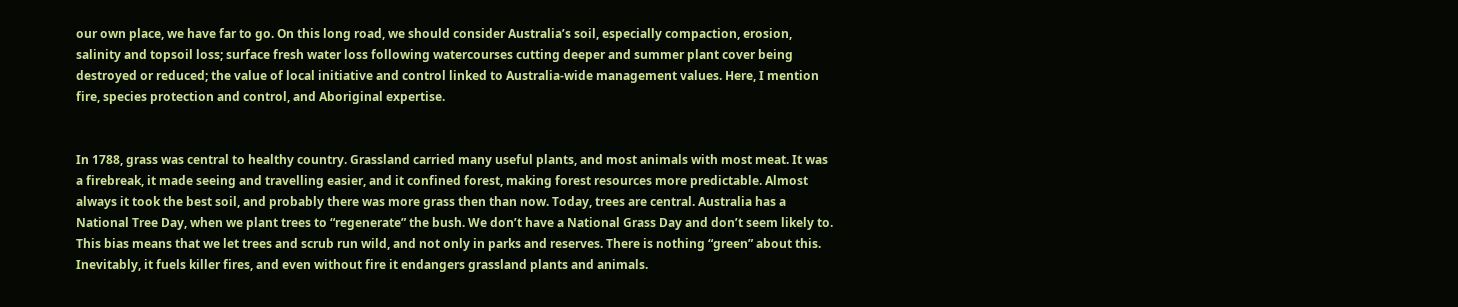our own place, we have far to go. On this long road, we should consider Australia’s soil, especially compaction, erosion, salinity and topsoil loss; surface fresh water loss following watercourses cutting deeper and summer plant cover being destroyed or reduced; the value of local initiative and control linked to Australia-wide management values. Here, I mention fire, species protection and control, and Aboriginal expertise.


In 1788, grass was central to healthy country. Grassland carried many useful plants, and most animals with most meat. It was a firebreak, it made seeing and travelling easier, and it confined forest, making forest resources more predictable. Almost always it took the best soil, and probably there was more grass then than now. Today, trees are central. Australia has a National Tree Day, when we plant trees to “regenerate” the bush. We don’t have a National Grass Day and don’t seem likely to. This bias means that we let trees and scrub run wild, and not only in parks and reserves. There is nothing “green” about this. Inevitably, it fuels killer fires, and even without fire it endangers grassland plants and animals.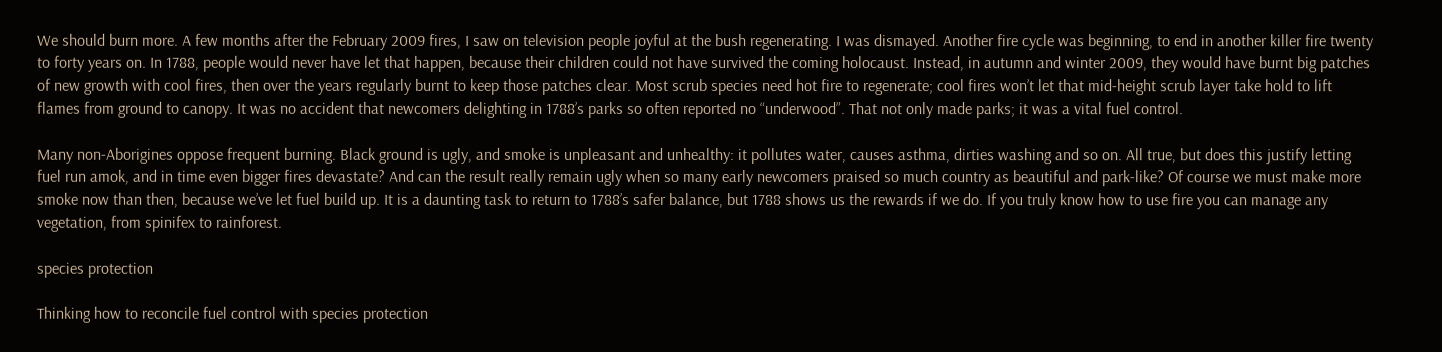We should burn more. A few months after the February 2009 fires, I saw on television people joyful at the bush regenerating. I was dismayed. Another fire cycle was beginning, to end in another killer fire twenty to forty years on. In 1788, people would never have let that happen, because their children could not have survived the coming holocaust. Instead, in autumn and winter 2009, they would have burnt big patches of new growth with cool fires, then over the years regularly burnt to keep those patches clear. Most scrub species need hot fire to regenerate; cool fires won’t let that mid-height scrub layer take hold to lift flames from ground to canopy. It was no accident that newcomers delighting in 1788’s parks so often reported no “underwood”. That not only made parks; it was a vital fuel control.

Many non-Aborigines oppose frequent burning. Black ground is ugly, and smoke is unpleasant and unhealthy: it pollutes water, causes asthma, dirties washing and so on. All true, but does this justify letting fuel run amok, and in time even bigger fires devastate? And can the result really remain ugly when so many early newcomers praised so much country as beautiful and park-like? Of course we must make more smoke now than then, because we’ve let fuel build up. It is a daunting task to return to 1788’s safer balance, but 1788 shows us the rewards if we do. If you truly know how to use fire you can manage any vegetation, from spinifex to rainforest.

species protection

Thinking how to reconcile fuel control with species protection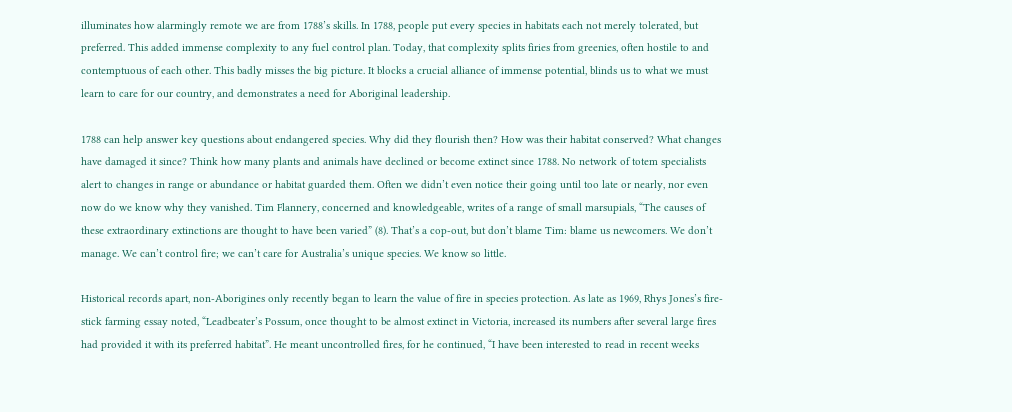illuminates how alarmingly remote we are from 1788’s skills. In 1788, people put every species in habitats each not merely tolerated, but preferred. This added immense complexity to any fuel control plan. Today, that complexity splits firies from greenies, often hostile to and contemptuous of each other. This badly misses the big picture. It blocks a crucial alliance of immense potential, blinds us to what we must learn to care for our country, and demonstrates a need for Aboriginal leadership.

1788 can help answer key questions about endangered species. Why did they flourish then? How was their habitat conserved? What changes have damaged it since? Think how many plants and animals have declined or become extinct since 1788. No network of totem specialists alert to changes in range or abundance or habitat guarded them. Often we didn’t even notice their going until too late or nearly, nor even now do we know why they vanished. Tim Flannery, concerned and knowledgeable, writes of a range of small marsupials, “The causes of these extraordinary extinctions are thought to have been varied” (8). That’s a cop-out, but don’t blame Tim: blame us newcomers. We don’t manage. We can’t control fire; we can’t care for Australia’s unique species. We know so little.

Historical records apart, non-Aborigines only recently began to learn the value of fire in species protection. As late as 1969, Rhys Jones’s fire-stick farming essay noted, “Leadbeater’s Possum, once thought to be almost extinct in Victoria, increased its numbers after several large fires had provided it with its preferred habitat”. He meant uncontrolled fires, for he continued, “I have been interested to read in recent weeks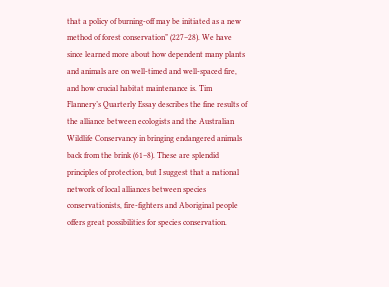that a policy of burning-off may be initiated as a new method of forest conservation” (227–28). We have since learned more about how dependent many plants and animals are on well-timed and well-spaced fire, and how crucial habitat maintenance is. Tim Flannery’s Quarterly Essay describes the fine results of the alliance between ecologists and the Australian Wildlife Conservancy in bringing endangered animals back from the brink (61–8). These are splendid principles of protection, but I suggest that a national network of local alliances between species conservationists, fire-fighters and Aboriginal people offers great possibilities for species conservation.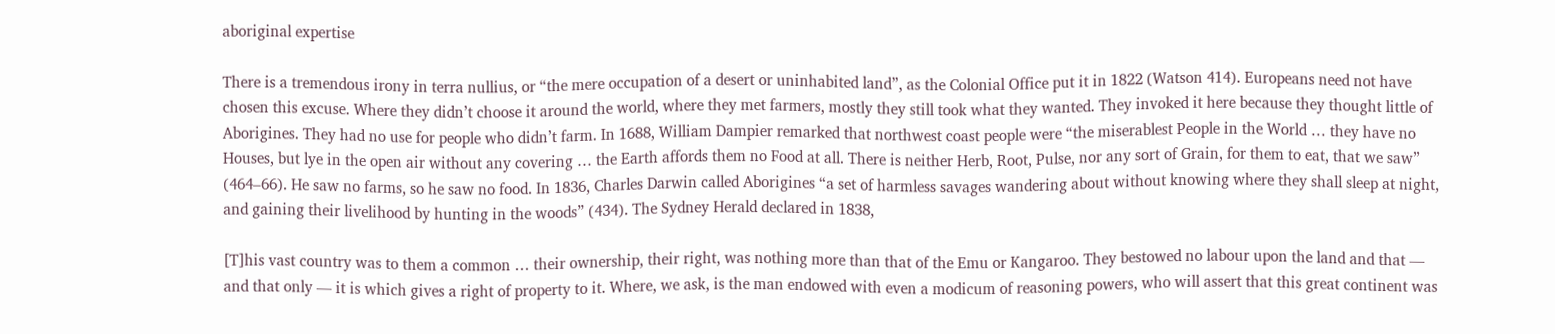aboriginal expertise

There is a tremendous irony in terra nullius, or “the mere occupation of a desert or uninhabited land”, as the Colonial Office put it in 1822 (Watson 414). Europeans need not have chosen this excuse. Where they didn’t choose it around the world, where they met farmers, mostly they still took what they wanted. They invoked it here because they thought little of Aborigines. They had no use for people who didn’t farm. In 1688, William Dampier remarked that northwest coast people were “the miserablest People in the World … they have no Houses, but lye in the open air without any covering … the Earth affords them no Food at all. There is neither Herb, Root, Pulse, nor any sort of Grain, for them to eat, that we saw” (464–66). He saw no farms, so he saw no food. In 1836, Charles Darwin called Aborigines “a set of harmless savages wandering about without knowing where they shall sleep at night, and gaining their livelihood by hunting in the woods” (434). The Sydney Herald declared in 1838,

[T]his vast country was to them a common … their ownership, their right, was nothing more than that of the Emu or Kangaroo. They bestowed no labour upon the land and that — and that only — it is which gives a right of property to it. Where, we ask, is the man endowed with even a modicum of reasoning powers, who will assert that this great continent was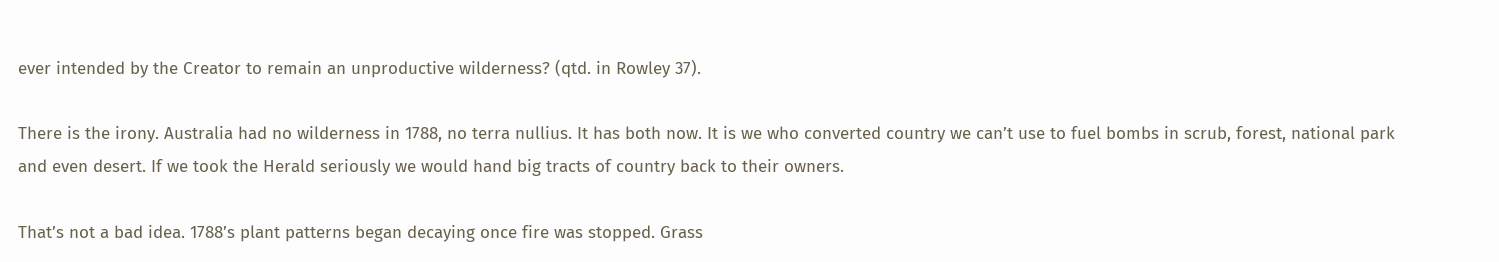ever intended by the Creator to remain an unproductive wilderness? (qtd. in Rowley 37).

There is the irony. Australia had no wilderness in 1788, no terra nullius. It has both now. It is we who converted country we can’t use to fuel bombs in scrub, forest, national park and even desert. If we took the Herald seriously we would hand big tracts of country back to their owners.

That’s not a bad idea. 1788’s plant patterns began decaying once fire was stopped. Grass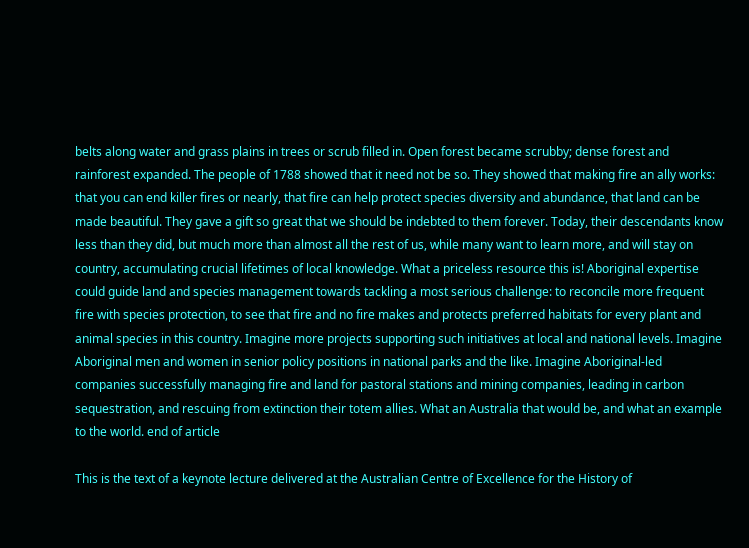belts along water and grass plains in trees or scrub filled in. Open forest became scrubby; dense forest and rainforest expanded. The people of 1788 showed that it need not be so. They showed that making fire an ally works: that you can end killer fires or nearly, that fire can help protect species diversity and abundance, that land can be made beautiful. They gave a gift so great that we should be indebted to them forever. Today, their descendants know less than they did, but much more than almost all the rest of us, while many want to learn more, and will stay on country, accumulating crucial lifetimes of local knowledge. What a priceless resource this is! Aboriginal expertise could guide land and species management towards tackling a most serious challenge: to reconcile more frequent fire with species protection, to see that fire and no fire makes and protects preferred habitats for every plant and animal species in this country. Imagine more projects supporting such initiatives at local and national levels. Imagine Aboriginal men and women in senior policy positions in national parks and the like. Imagine Aboriginal-led companies successfully managing fire and land for pastoral stations and mining companies, leading in carbon sequestration, and rescuing from extinction their totem allies. What an Australia that would be, and what an example to the world. end of article

This is the text of a keynote lecture delivered at the Australian Centre of Excellence for the History of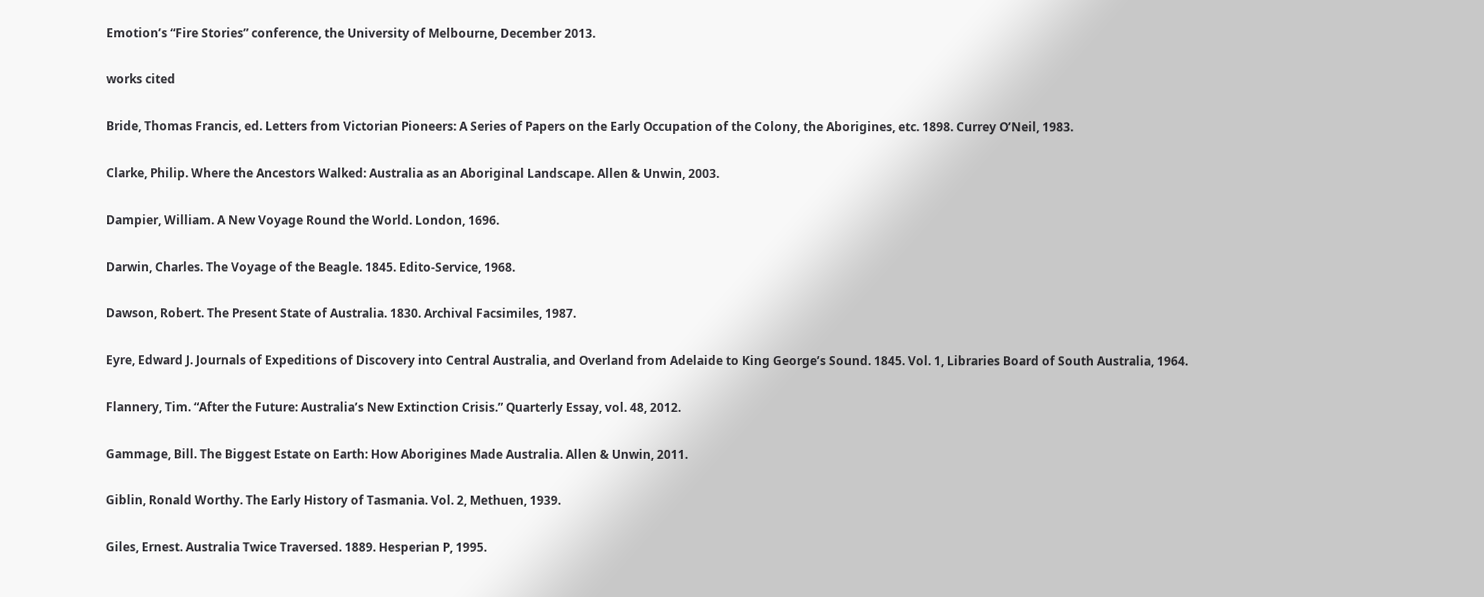Emotion’s “Fire Stories” conference, the University of Melbourne, December 2013.

works cited

Bride, Thomas Francis, ed. Letters from Victorian Pioneers: A Series of Papers on the Early Occupation of the Colony, the Aborigines, etc. 1898. Currey O’Neil, 1983.

Clarke, Philip. Where the Ancestors Walked: Australia as an Aboriginal Landscape. Allen & Unwin, 2003.

Dampier, William. A New Voyage Round the World. London, 1696.

Darwin, Charles. The Voyage of the Beagle. 1845. Edito-Service, 1968.

Dawson, Robert. The Present State of Australia. 1830. Archival Facsimiles, 1987.

Eyre, Edward J. Journals of Expeditions of Discovery into Central Australia, and Overland from Adelaide to King George’s Sound. 1845. Vol. 1, Libraries Board of South Australia, 1964.

Flannery, Tim. “After the Future: Australia’s New Extinction Crisis.” Quarterly Essay, vol. 48, 2012.

Gammage, Bill. The Biggest Estate on Earth: How Aborigines Made Australia. Allen & Unwin, 2011.

Giblin, Ronald Worthy. The Early History of Tasmania. Vol. 2, Methuen, 1939.

Giles, Ernest. Australia Twice Traversed. 1889. Hesperian P, 1995.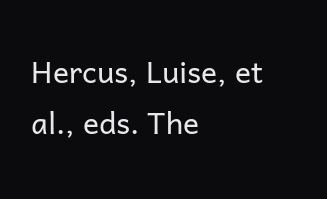Hercus, Luise, et al., eds. The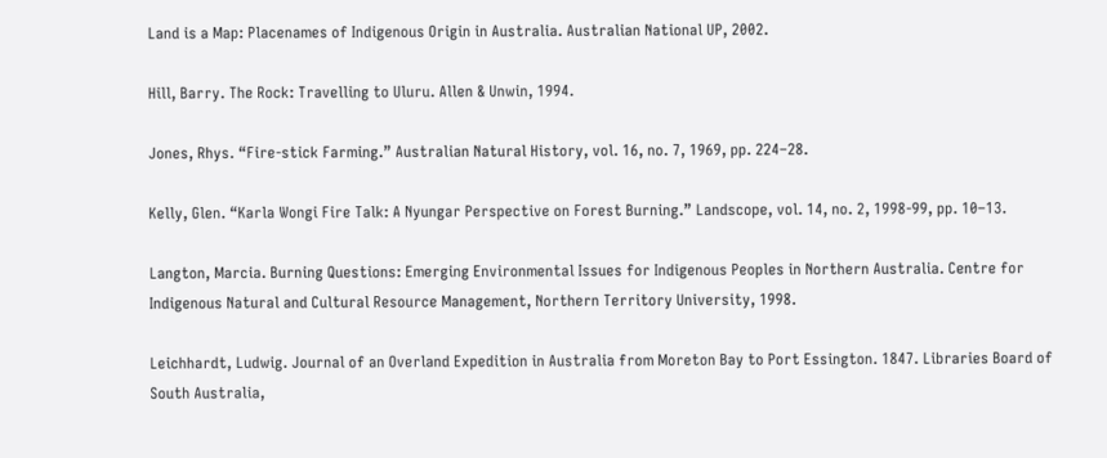Land is a Map: Placenames of Indigenous Origin in Australia. Australian National UP, 2002.

Hill, Barry. The Rock: Travelling to Uluru. Allen & Unwin, 1994.

Jones, Rhys. “Fire-stick Farming.” Australian Natural History, vol. 16, no. 7, 1969, pp. 224–28.

Kelly, Glen. “Karla Wongi Fire Talk: A Nyungar Perspective on Forest Burning.” Landscope, vol. 14, no. 2, 1998-99, pp. 10–13.

Langton, Marcia. Burning Questions: Emerging Environmental Issues for Indigenous Peoples in Northern Australia. Centre for Indigenous Natural and Cultural Resource Management, Northern Territory University, 1998.

Leichhardt, Ludwig. Journal of an Overland Expedition in Australia from Moreton Bay to Port Essington. 1847. Libraries Board of South Australia,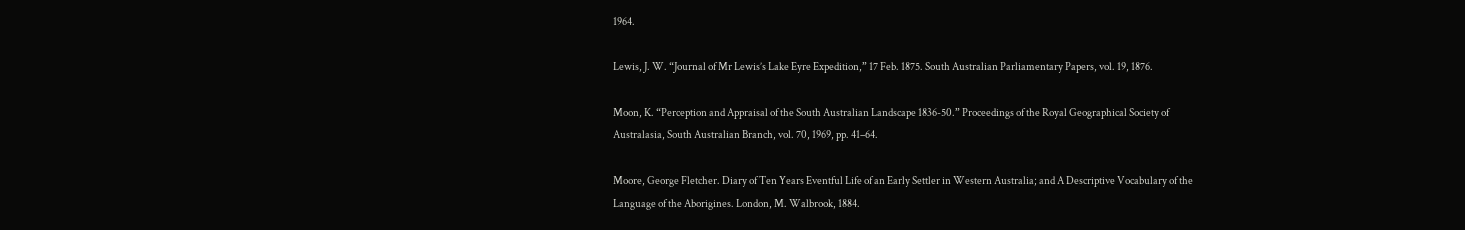1964.

Lewis, J. W. “Journal of Mr Lewis’s Lake Eyre Expedition,” 17 Feb. 1875. South Australian Parliamentary Papers, vol. 19, 1876.

Moon, K. “Perception and Appraisal of the South Australian Landscape 1836-50.” Proceedings of the Royal Geographical Society of Australasia, South Australian Branch, vol. 70, 1969, pp. 41–64.

Moore, George Fletcher. Diary of Ten Years Eventful Life of an Early Settler in Western Australia; and A Descriptive Vocabulary of the Language of the Aborigines. London, M. Walbrook, 1884.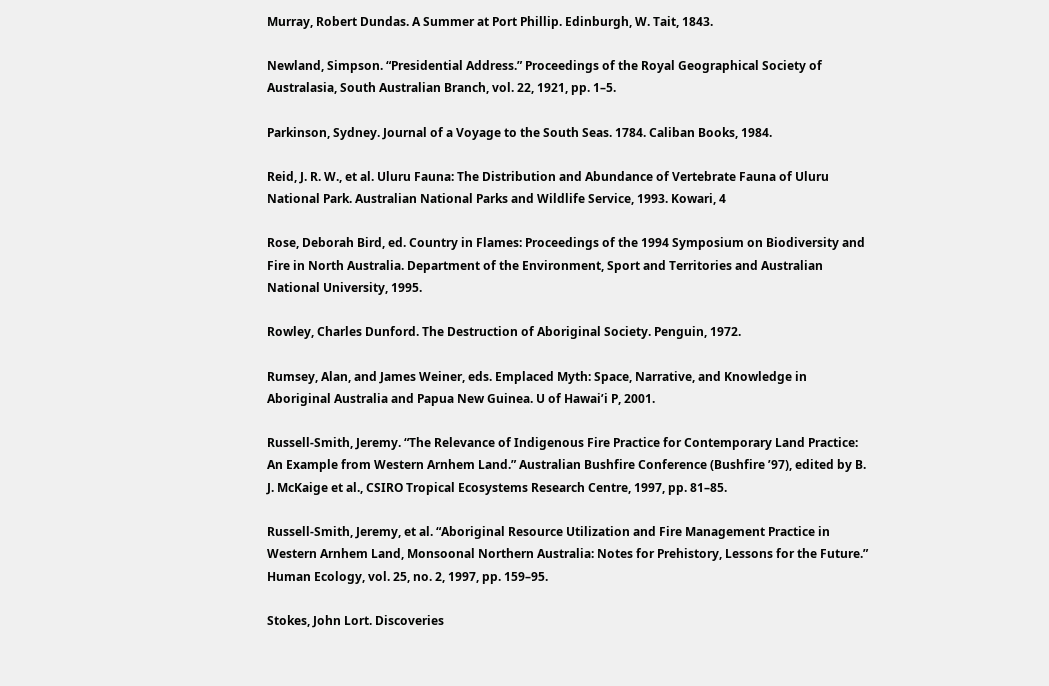Murray, Robert Dundas. A Summer at Port Phillip. Edinburgh, W. Tait, 1843.

Newland, Simpson. “Presidential Address.” Proceedings of the Royal Geographical Society of Australasia, South Australian Branch, vol. 22, 1921, pp. 1–5.

Parkinson, Sydney. Journal of a Voyage to the South Seas. 1784. Caliban Books, 1984.

Reid, J. R. W., et al. Uluru Fauna: The Distribution and Abundance of Vertebrate Fauna of Uluru National Park. Australian National Parks and Wildlife Service, 1993. Kowari, 4

Rose, Deborah Bird, ed. Country in Flames: Proceedings of the 1994 Symposium on Biodiversity and Fire in North Australia. Department of the Environment, Sport and Territories and Australian National University, 1995.

Rowley, Charles Dunford. The Destruction of Aboriginal Society. Penguin, 1972.

Rumsey, Alan, and James Weiner, eds. Emplaced Myth: Space, Narrative, and Knowledge in Aboriginal Australia and Papua New Guinea. U of Hawai’i P, 2001.

Russell-Smith, Jeremy. “The Relevance of Indigenous Fire Practice for Contemporary Land Practice: An Example from Western Arnhem Land.” Australian Bushfire Conference (Bushfire ’97), edited by B. J. McKaige et al., CSIRO Tropical Ecosystems Research Centre, 1997, pp. 81–85.

Russell-Smith, Jeremy, et al. “Aboriginal Resource Utilization and Fire Management Practice in Western Arnhem Land, Monsoonal Northern Australia: Notes for Prehistory, Lessons for the Future.” Human Ecology, vol. 25, no. 2, 1997, pp. 159–95.

Stokes, John Lort. Discoveries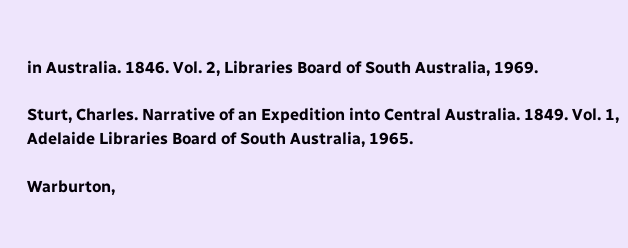in Australia. 1846. Vol. 2, Libraries Board of South Australia, 1969.

Sturt, Charles. Narrative of an Expedition into Central Australia. 1849. Vol. 1, Adelaide Libraries Board of South Australia, 1965.

Warburton,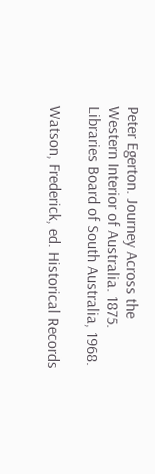Peter Egerton. Journey Across the Western Interior of Australia. 1875. Libraries Board of South Australia, 1968.

Watson, Frederick, ed. Historical Records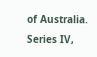of Australia. Series IV,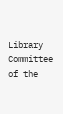Library Committee of the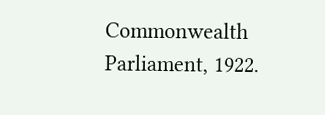Commonwealth Parliament, 1922.